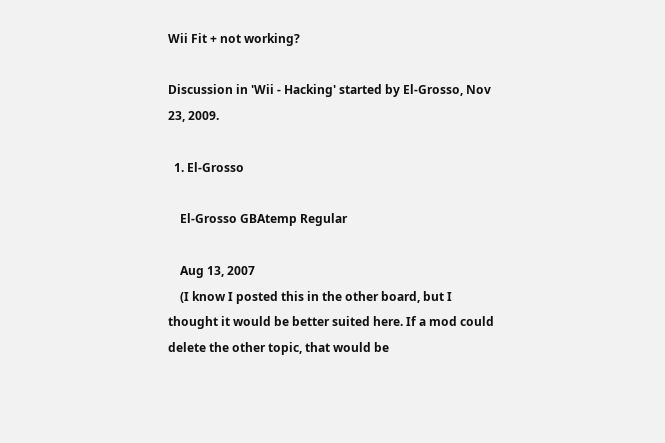Wii Fit + not working?

Discussion in 'Wii - Hacking' started by El-Grosso, Nov 23, 2009.

  1. El-Grosso

    El-Grosso GBAtemp Regular

    Aug 13, 2007
    (I know I posted this in the other board, but I thought it would be better suited here. If a mod could delete the other topic, that would be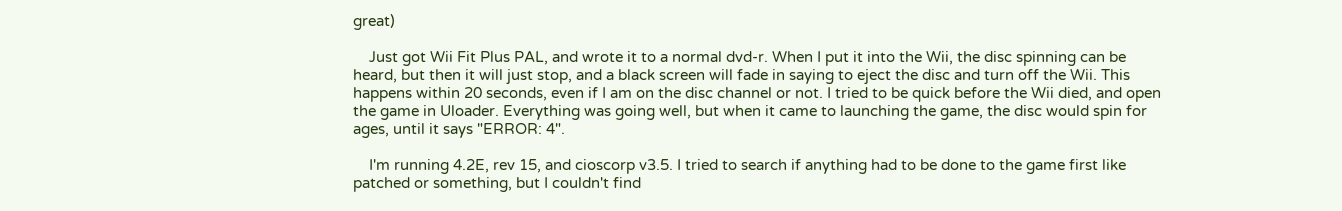great)

    Just got Wii Fit Plus PAL, and wrote it to a normal dvd-r. When I put it into the Wii, the disc spinning can be heard, but then it will just stop, and a black screen will fade in saying to eject the disc and turn off the Wii. This happens within 20 seconds, even if I am on the disc channel or not. I tried to be quick before the Wii died, and open the game in Uloader. Everything was going well, but when it came to launching the game, the disc would spin for ages, until it says "ERROR: 4".

    I'm running 4.2E, rev 15, and cioscorp v3.5. I tried to search if anything had to be done to the game first like patched or something, but I couldn't find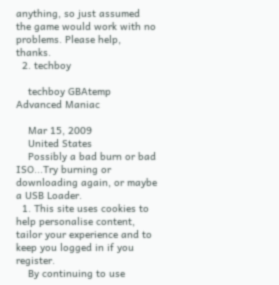anything, so just assumed the game would work with no problems. Please help, thanks.
  2. techboy

    techboy GBAtemp Advanced Maniac

    Mar 15, 2009
    United States
    Possibly a bad burn or bad ISO...Try burning or downloading again, or maybe a USB Loader.
  1. This site uses cookies to help personalise content, tailor your experience and to keep you logged in if you register.
    By continuing to use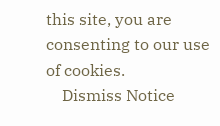this site, you are consenting to our use of cookies.
    Dismiss Notice